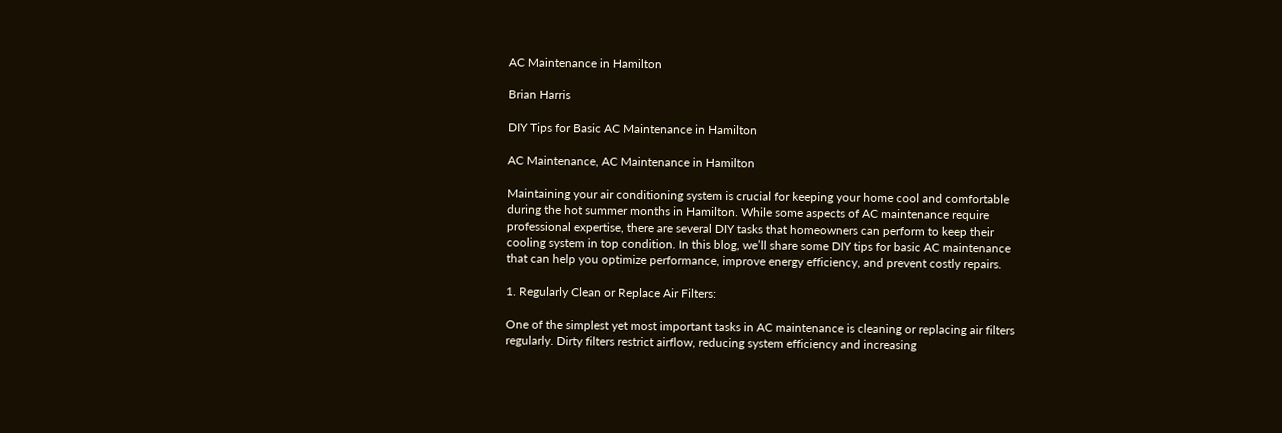AC Maintenance in Hamilton

Brian Harris

DIY Tips for Basic AC Maintenance in Hamilton

AC Maintenance, AC Maintenance in Hamilton

Maintaining your air conditioning system is crucial for keeping your home cool and comfortable during the hot summer months in Hamilton. While some aspects of AC maintenance require professional expertise, there are several DIY tasks that homeowners can perform to keep their cooling system in top condition. In this blog, we’ll share some DIY tips for basic AC maintenance that can help you optimize performance, improve energy efficiency, and prevent costly repairs.

1. Regularly Clean or Replace Air Filters:

One of the simplest yet most important tasks in AC maintenance is cleaning or replacing air filters regularly. Dirty filters restrict airflow, reducing system efficiency and increasing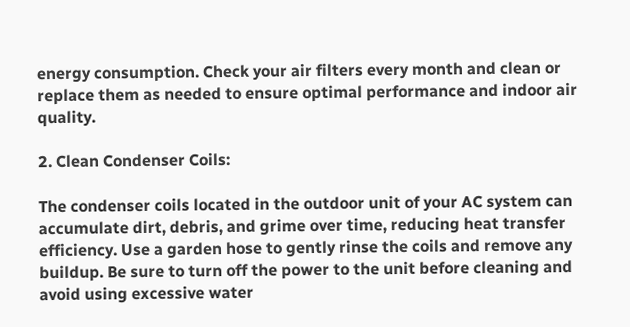energy consumption. Check your air filters every month and clean or replace them as needed to ensure optimal performance and indoor air quality.

2. Clean Condenser Coils:

The condenser coils located in the outdoor unit of your AC system can accumulate dirt, debris, and grime over time, reducing heat transfer efficiency. Use a garden hose to gently rinse the coils and remove any buildup. Be sure to turn off the power to the unit before cleaning and avoid using excessive water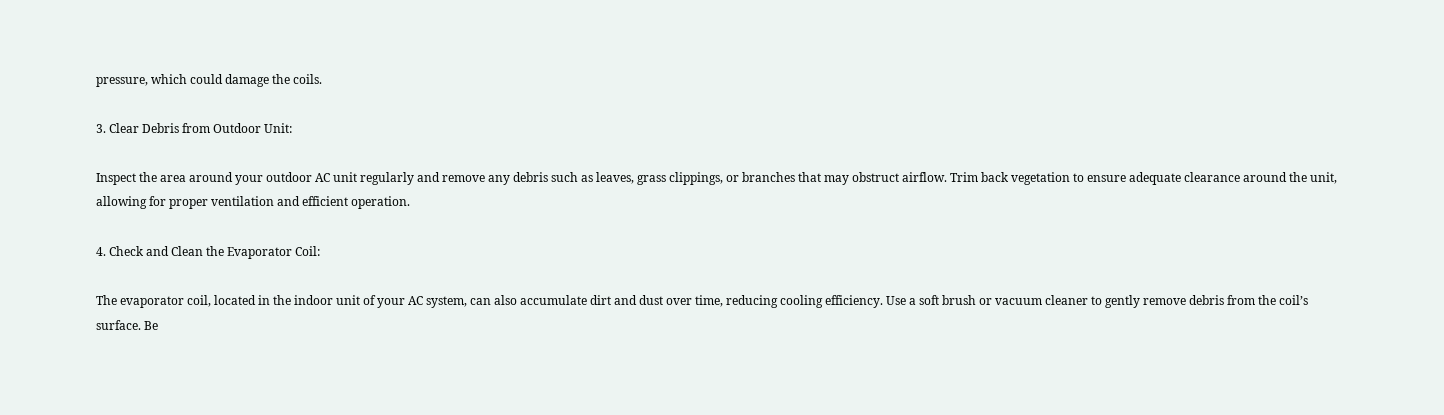pressure, which could damage the coils.

3. Clear Debris from Outdoor Unit:

Inspect the area around your outdoor AC unit regularly and remove any debris such as leaves, grass clippings, or branches that may obstruct airflow. Trim back vegetation to ensure adequate clearance around the unit, allowing for proper ventilation and efficient operation.

4. Check and Clean the Evaporator Coil:

The evaporator coil, located in the indoor unit of your AC system, can also accumulate dirt and dust over time, reducing cooling efficiency. Use a soft brush or vacuum cleaner to gently remove debris from the coil’s surface. Be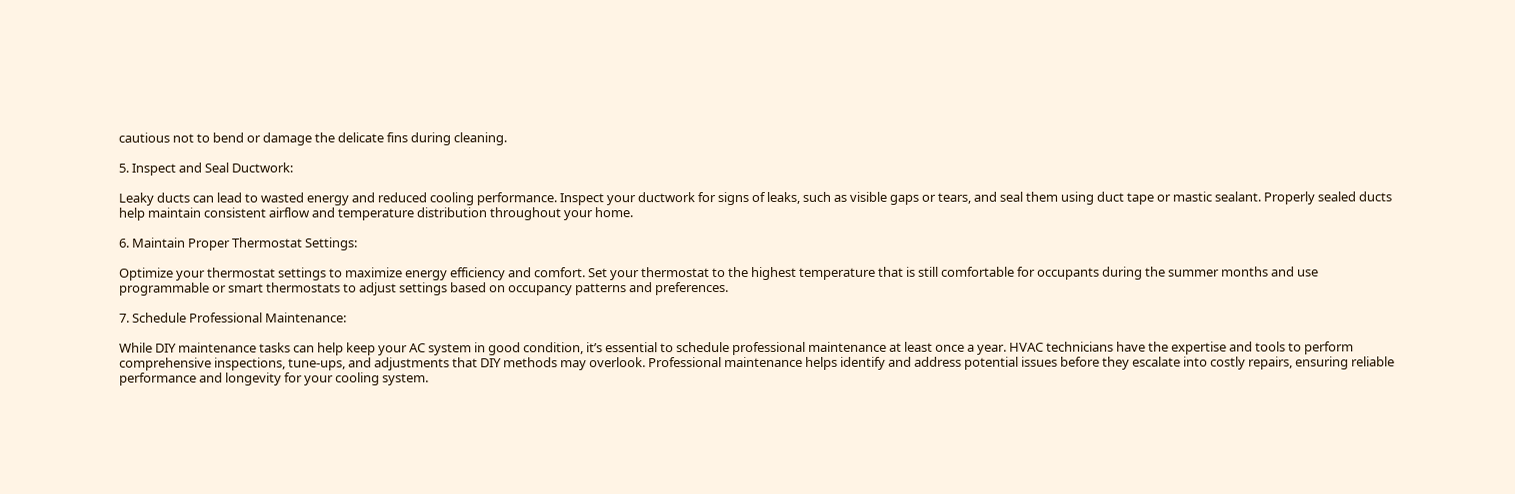cautious not to bend or damage the delicate fins during cleaning.

5. Inspect and Seal Ductwork:

Leaky ducts can lead to wasted energy and reduced cooling performance. Inspect your ductwork for signs of leaks, such as visible gaps or tears, and seal them using duct tape or mastic sealant. Properly sealed ducts help maintain consistent airflow and temperature distribution throughout your home.

6. Maintain Proper Thermostat Settings:

Optimize your thermostat settings to maximize energy efficiency and comfort. Set your thermostat to the highest temperature that is still comfortable for occupants during the summer months and use programmable or smart thermostats to adjust settings based on occupancy patterns and preferences.

7. Schedule Professional Maintenance:

While DIY maintenance tasks can help keep your AC system in good condition, it’s essential to schedule professional maintenance at least once a year. HVAC technicians have the expertise and tools to perform comprehensive inspections, tune-ups, and adjustments that DIY methods may overlook. Professional maintenance helps identify and address potential issues before they escalate into costly repairs, ensuring reliable performance and longevity for your cooling system.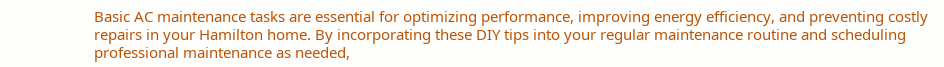Basic AC maintenance tasks are essential for optimizing performance, improving energy efficiency, and preventing costly repairs in your Hamilton home. By incorporating these DIY tips into your regular maintenance routine and scheduling professional maintenance as needed,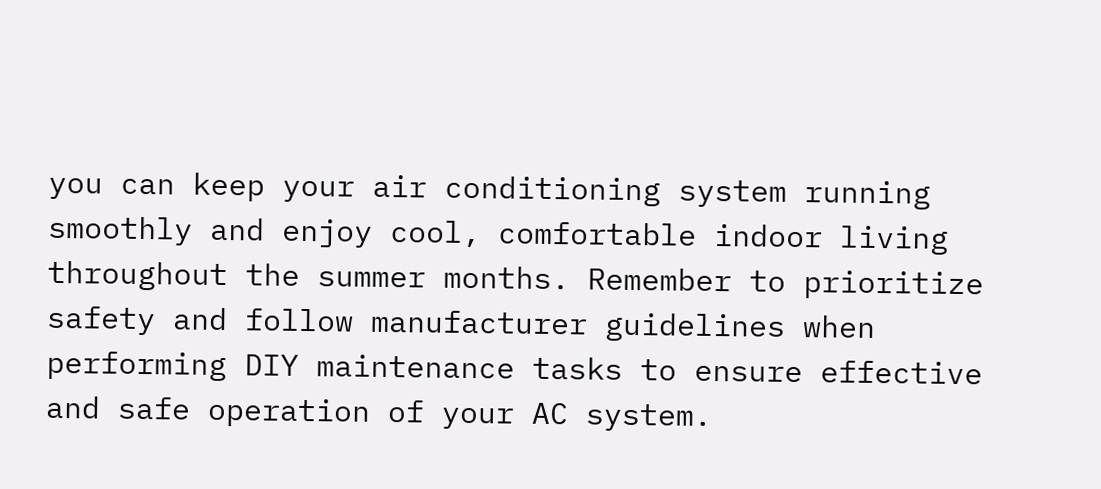you can keep your air conditioning system running smoothly and enjoy cool, comfortable indoor living throughout the summer months. Remember to prioritize safety and follow manufacturer guidelines when performing DIY maintenance tasks to ensure effective and safe operation of your AC system.